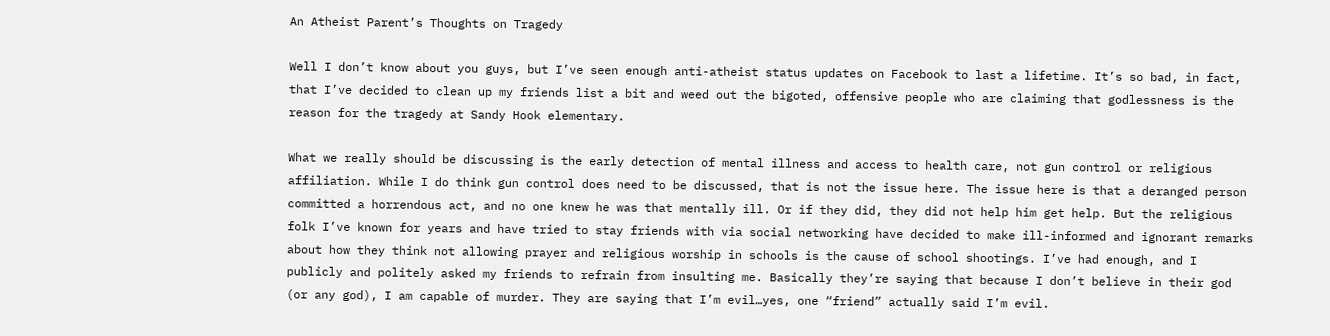An Atheist Parent’s Thoughts on Tragedy

Well I don’t know about you guys, but I’ve seen enough anti-atheist status updates on Facebook to last a lifetime. It’s so bad, in fact, that I’ve decided to clean up my friends list a bit and weed out the bigoted, offensive people who are claiming that godlessness is the reason for the tragedy at Sandy Hook elementary.

What we really should be discussing is the early detection of mental illness and access to health care, not gun control or religious affiliation. While I do think gun control does need to be discussed, that is not the issue here. The issue here is that a deranged person committed a horrendous act, and no one knew he was that mentally ill. Or if they did, they did not help him get help. But the religious folk I’ve known for years and have tried to stay friends with via social networking have decided to make ill-informed and ignorant remarks about how they think not allowing prayer and religious worship in schools is the cause of school shootings. I’ve had enough, and I publicly and politely asked my friends to refrain from insulting me. Basically they’re saying that because I don’t believe in their god (or any god), I am capable of murder. They are saying that I’m evil…yes, one “friend” actually said I’m evil.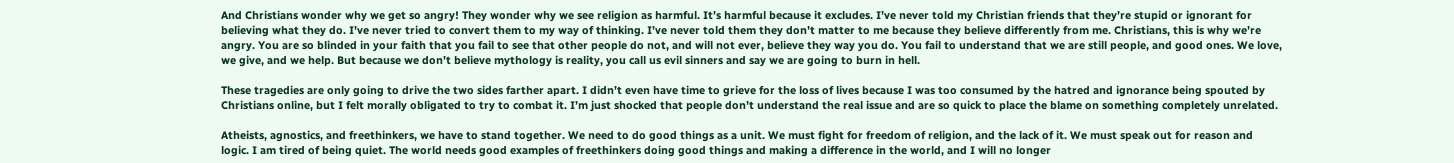And Christians wonder why we get so angry! They wonder why we see religion as harmful. It’s harmful because it excludes. I’ve never told my Christian friends that they’re stupid or ignorant for believing what they do. I’ve never tried to convert them to my way of thinking. I’ve never told them they don’t matter to me because they believe differently from me. Christians, this is why we’re angry. You are so blinded in your faith that you fail to see that other people do not, and will not ever, believe they way you do. You fail to understand that we are still people, and good ones. We love, we give, and we help. But because we don’t believe mythology is reality, you call us evil sinners and say we are going to burn in hell.

These tragedies are only going to drive the two sides farther apart. I didn’t even have time to grieve for the loss of lives because I was too consumed by the hatred and ignorance being spouted by Christians online, but I felt morally obligated to try to combat it. I’m just shocked that people don’t understand the real issue and are so quick to place the blame on something completely unrelated.

Atheists, agnostics, and freethinkers, we have to stand together. We need to do good things as a unit. We must fight for freedom of religion, and the lack of it. We must speak out for reason and logic. I am tired of being quiet. The world needs good examples of freethinkers doing good things and making a difference in the world, and I will no longer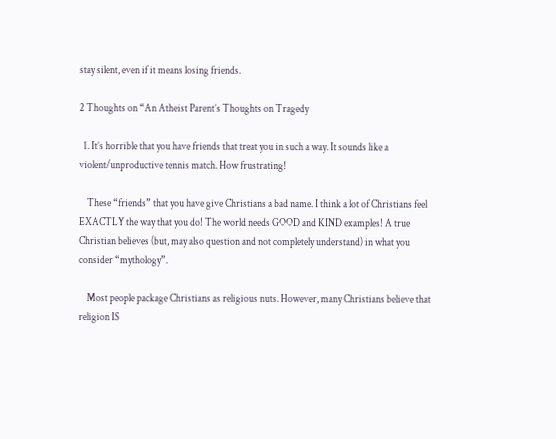stay silent, even if it means losing friends.

2 Thoughts on “An Atheist Parent’s Thoughts on Tragedy

  1. It’s horrible that you have friends that treat you in such a way. It sounds like a violent/unproductive tennis match. How frustrating!

    These “friends” that you have give Christians a bad name. I think a lot of Christians feel EXACTLY the way that you do! The world needs GOOD and KIND examples! A true Christian believes (but, may also question and not completely understand) in what you consider “mythology”.

    Most people package Christians as religious nuts. However, many Christians believe that religion IS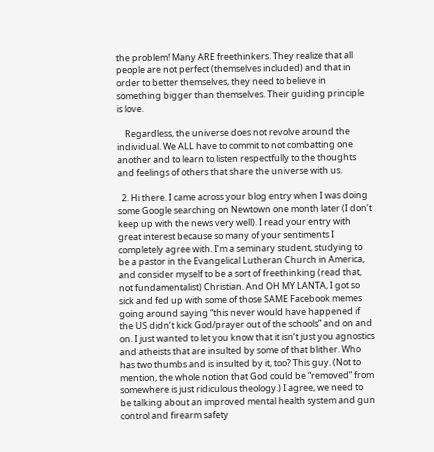the problem! Many ARE freethinkers. They realize that all people are not perfect (themselves included) and that in order to better themselves, they need to believe in something bigger than themselves. Their guiding principle is love.

    Regardless, the universe does not revolve around the individual. We ALL have to commit to not combatting one another and to learn to listen respectfully to the thoughts and feelings of others that share the universe with us.

  2. Hi there. I came across your blog entry when I was doing some Google searching on Newtown one month later (I don’t keep up with the news very well). I read your entry with great interest because so many of your sentiments I completely agree with. I’m a seminary student, studying to be a pastor in the Evangelical Lutheran Church in America, and consider myself to be a sort of freethinking (read that, not fundamentalist) Christian. And OH MY LANTA, I got so sick and fed up with some of those SAME Facebook memes going around saying “this never would have happened if the US didn’t kick God/prayer out of the schools” and on and on. I just wanted to let you know that it isn’t just you agnostics and atheists that are insulted by some of that blither. Who has two thumbs and is insulted by it, too? This guy. (Not to mention, the whole notion that God could be “removed” from somewhere is just ridiculous theology.) I agree, we need to be talking about an improved mental health system and gun control and firearm safety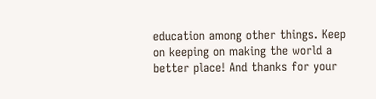education among other things. Keep on keeping on making the world a better place! And thanks for your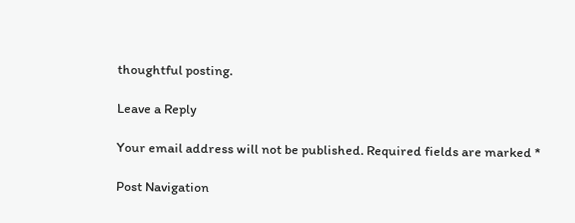thoughtful posting.

Leave a Reply

Your email address will not be published. Required fields are marked *

Post Navigation